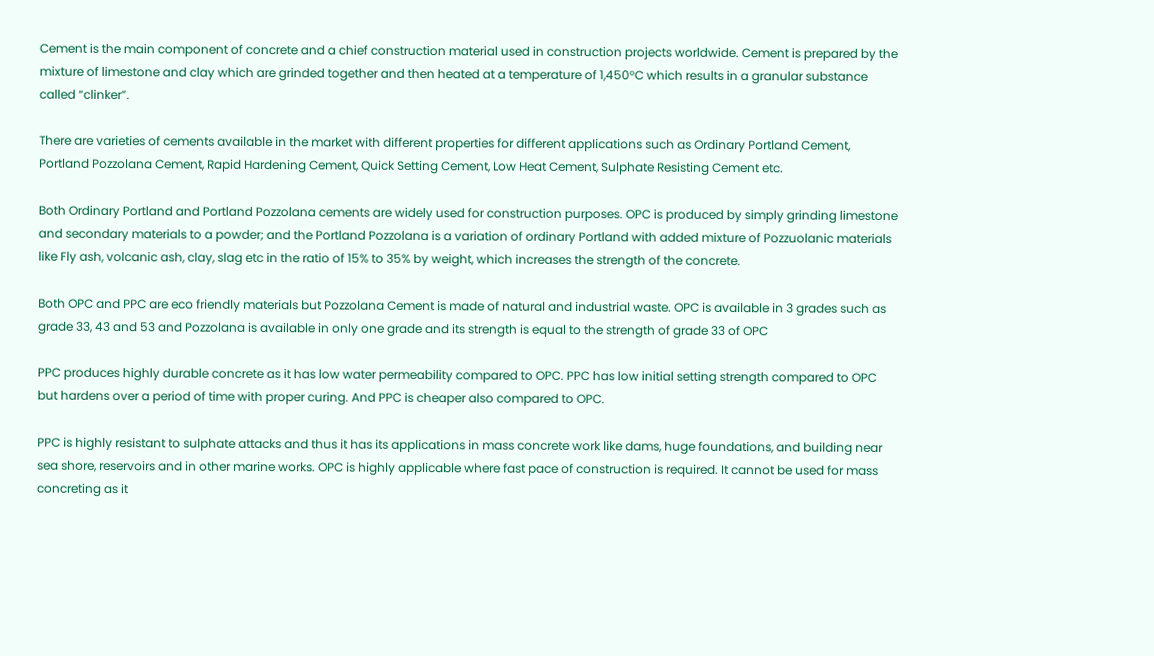Cement is the main component of concrete and a chief construction material used in construction projects worldwide. Cement is prepared by the mixture of limestone and clay which are grinded together and then heated at a temperature of 1,450°C which results in a granular substance called “clinker”.

There are varieties of cements available in the market with different properties for different applications such as Ordinary Portland Cement, Portland Pozzolana Cement, Rapid Hardening Cement, Quick Setting Cement, Low Heat Cement, Sulphate Resisting Cement etc.

Both Ordinary Portland and Portland Pozzolana cements are widely used for construction purposes. OPC is produced by simply grinding limestone and secondary materials to a powder; and the Portland Pozzolana is a variation of ordinary Portland with added mixture of Pozzuolanic materials like Fly ash, volcanic ash, clay, slag etc in the ratio of 15% to 35% by weight, which increases the strength of the concrete.

Both OPC and PPC are eco friendly materials but Pozzolana Cement is made of natural and industrial waste. OPC is available in 3 grades such as grade 33, 43 and 53 and Pozzolana is available in only one grade and its strength is equal to the strength of grade 33 of OPC

PPC produces highly durable concrete as it has low water permeability compared to OPC. PPC has low initial setting strength compared to OPC but hardens over a period of time with proper curing. And PPC is cheaper also compared to OPC.

PPC is highly resistant to sulphate attacks and thus it has its applications in mass concrete work like dams, huge foundations, and building near sea shore, reservoirs and in other marine works. OPC is highly applicable where fast pace of construction is required. It cannot be used for mass concreting as it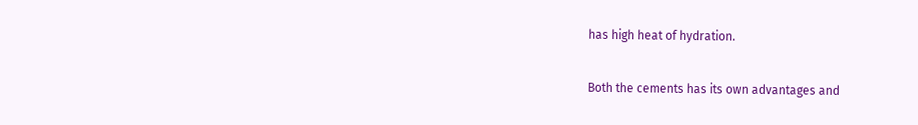has high heat of hydration.

Both the cements has its own advantages and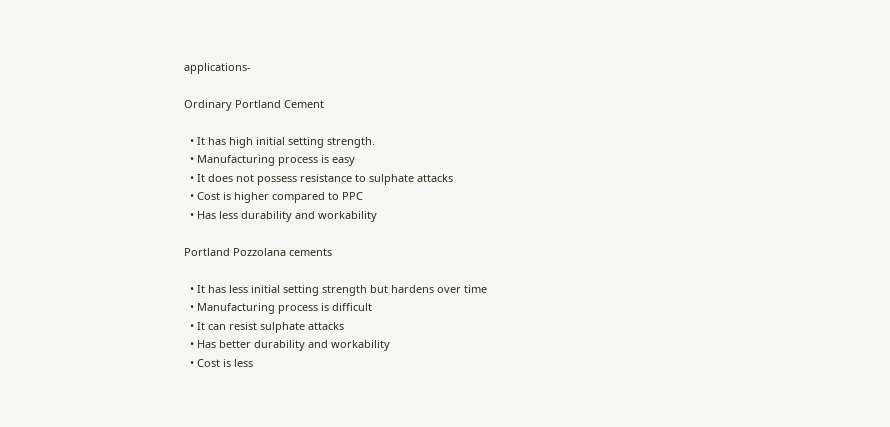applications-

Ordinary Portland Cement

  • It has high initial setting strength.
  • Manufacturing process is easy
  • It does not possess resistance to sulphate attacks
  • Cost is higher compared to PPC
  • Has less durability and workability

Portland Pozzolana cements

  • It has less initial setting strength but hardens over time
  • Manufacturing process is difficult
  • It can resist sulphate attacks
  • Has better durability and workability
  • Cost is less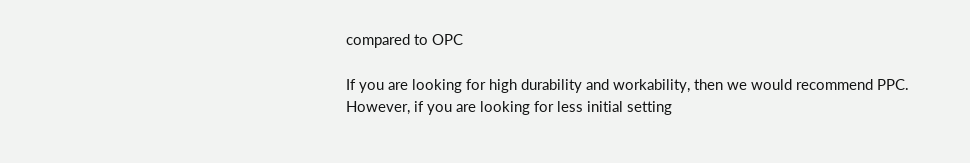compared to OPC

If you are looking for high durability and workability, then we would recommend PPC. However, if you are looking for less initial setting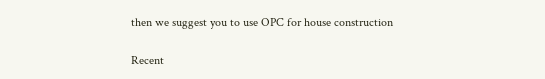then we suggest you to use OPC for house construction

Recent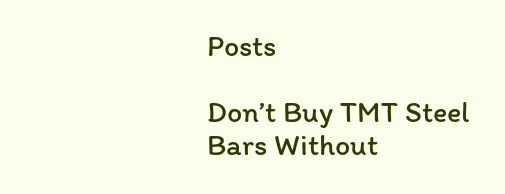Posts

Don’t Buy TMT Steel Bars Without